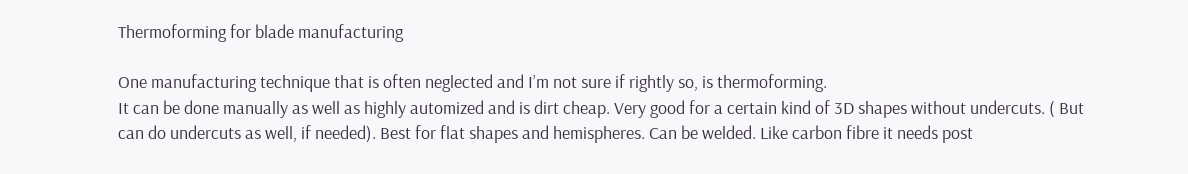Thermoforming for blade manufacturing

One manufacturing technique that is often neglected and I’m not sure if rightly so, is thermoforming.
It can be done manually as well as highly automized and is dirt cheap. Very good for a certain kind of 3D shapes without undercuts. ( But can do undercuts as well, if needed). Best for flat shapes and hemispheres. Can be welded. Like carbon fibre it needs post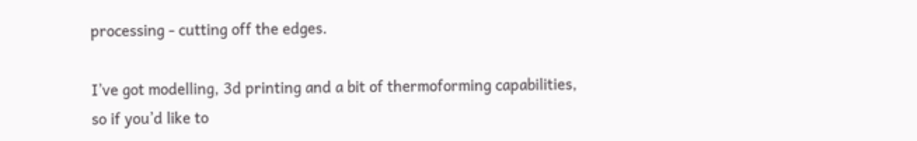processing - cutting off the edges.

I’ve got modelling, 3d printing and a bit of thermoforming capabilities, so if you’d like to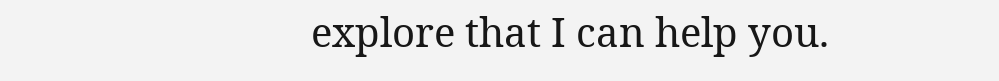explore that I can help you.